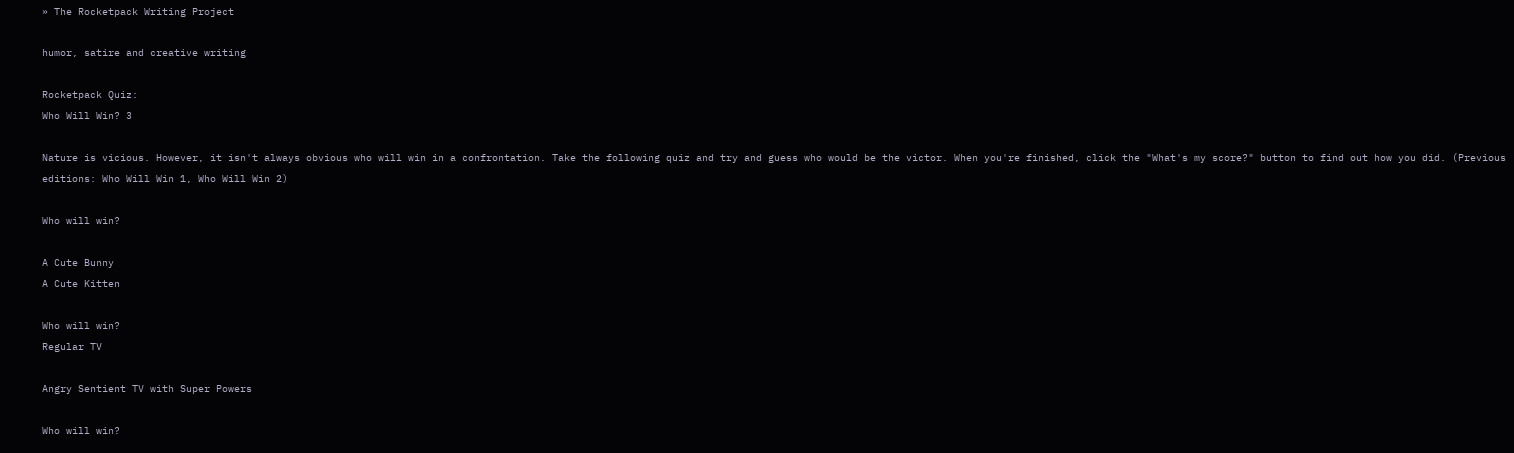» The Rocketpack Writing Project

humor, satire and creative writing

Rocketpack Quiz:
Who Will Win? 3

Nature is vicious. However, it isn't always obvious who will win in a confrontation. Take the following quiz and try and guess who would be the victor. When you're finished, click the "What's my score?" button to find out how you did. (Previous editions: Who Will Win 1, Who Will Win 2)

Who will win?

A Cute Bunny
A Cute Kitten

Who will win?
Regular TV

Angry Sentient TV with Super Powers

Who will win?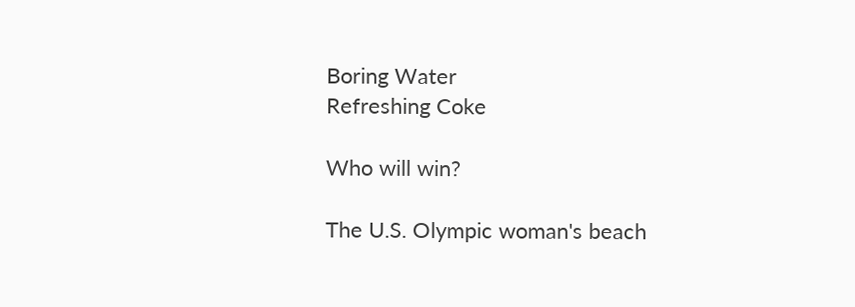Boring Water
Refreshing Coke

Who will win?

The U.S. Olympic woman's beach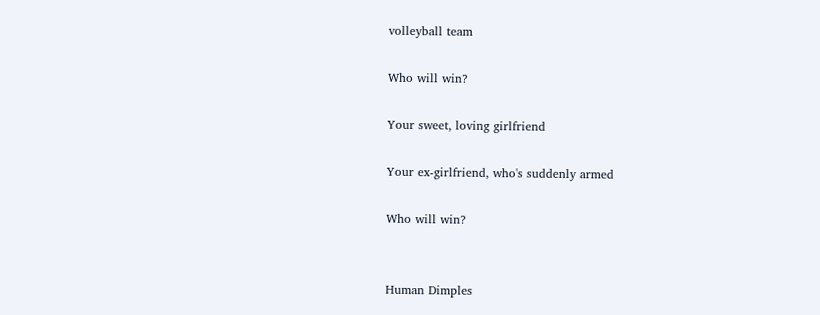volleyball team

Who will win?

Your sweet, loving girlfriend

Your ex-girlfriend, who's suddenly armed

Who will win?


Human Dimples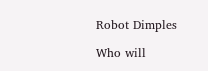Robot Dimples

Who will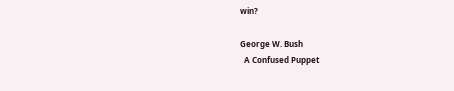win?

George W. Bush
  A Confused Puppet